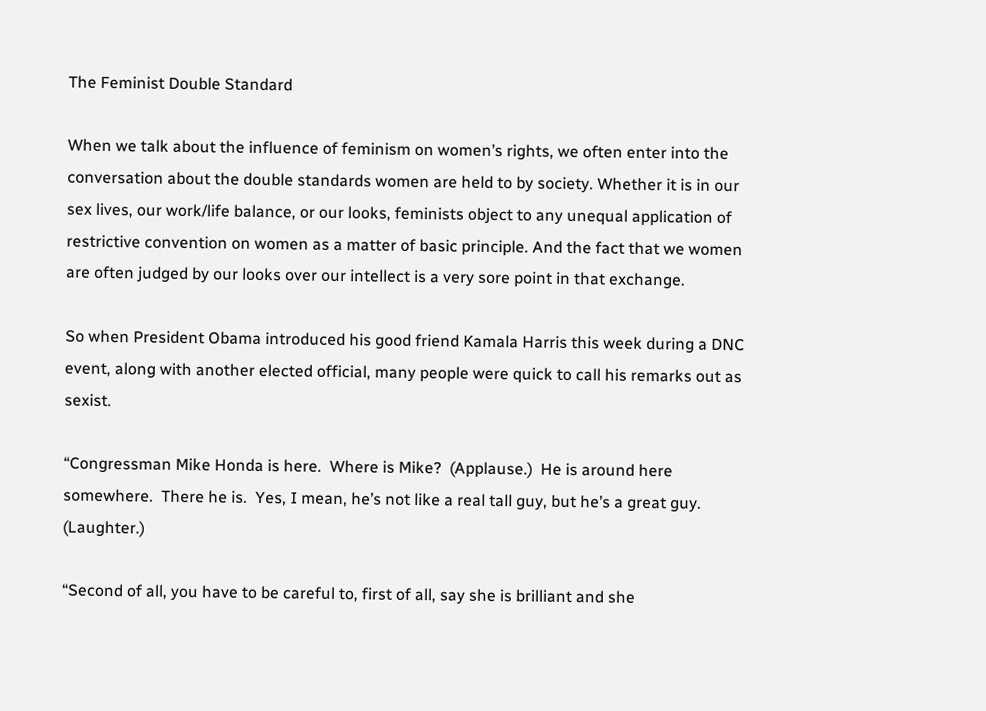The Feminist Double Standard

When we talk about the influence of feminism on women’s rights, we often enter into the conversation about the double standards women are held to by society. Whether it is in our sex lives, our work/life balance, or our looks, feminists object to any unequal application of restrictive convention on women as a matter of basic principle. And the fact that we women are often judged by our looks over our intellect is a very sore point in that exchange.

So when President Obama introduced his good friend Kamala Harris this week during a DNC event, along with another elected official, many people were quick to call his remarks out as sexist.

“Congressman Mike Honda is here.  Where is Mike?  (Applause.)  He is around here somewhere.  There he is.  Yes, I mean, he’s not like a real tall guy, but he’s a great guy.  (Laughter.)

“Second of all, you have to be careful to, first of all, say she is brilliant and she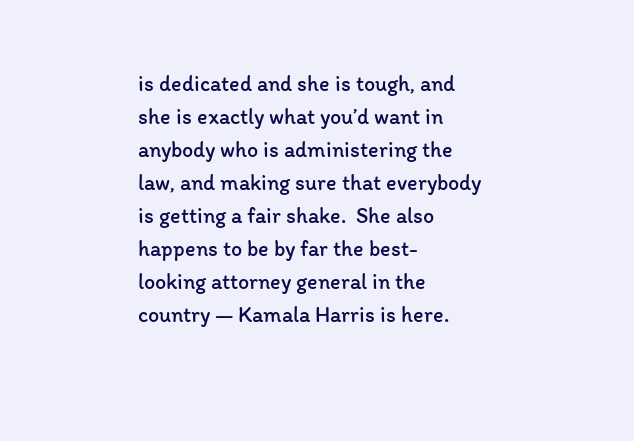is dedicated and she is tough, and she is exactly what you’d want in anybody who is administering the law, and making sure that everybody is getting a fair shake.  She also happens to be by far the best-looking attorney general in the country — Kamala Harris is here.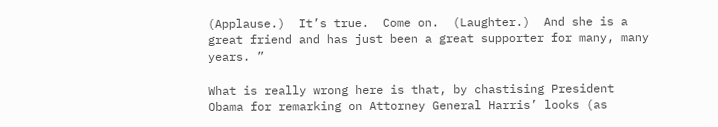(Applause.)  It’s true.  Come on.  (Laughter.)  And she is a great friend and has just been a great supporter for many, many years. ”

What is really wrong here is that, by chastising President Obama for remarking on Attorney General Harris’ looks (as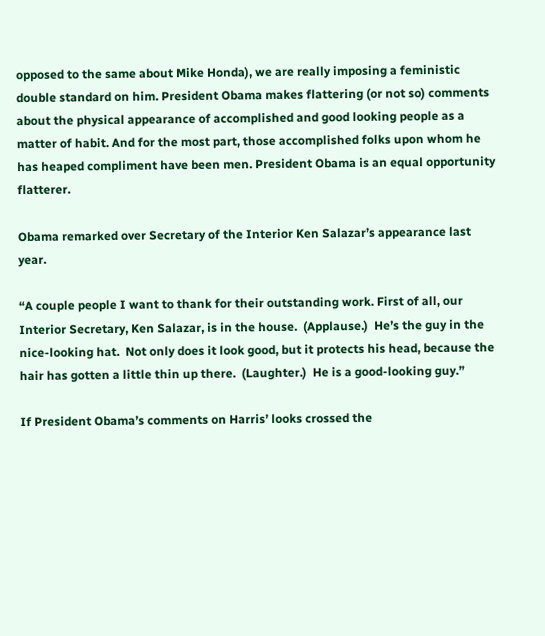opposed to the same about Mike Honda), we are really imposing a feministic double standard on him. President Obama makes flattering (or not so) comments about the physical appearance of accomplished and good looking people as a matter of habit. And for the most part, those accomplished folks upon whom he has heaped compliment have been men. President Obama is an equal opportunity flatterer.

Obama remarked over Secretary of the Interior Ken Salazar’s appearance last year.

“A couple people I want to thank for their outstanding work. First of all, our Interior Secretary, Ken Salazar, is in the house.  (Applause.)  He’s the guy in the nice-looking hat.  Not only does it look good, but it protects his head, because the hair has gotten a little thin up there.  (Laughter.)  He is a good-looking guy.”

If President Obama’s comments on Harris’ looks crossed the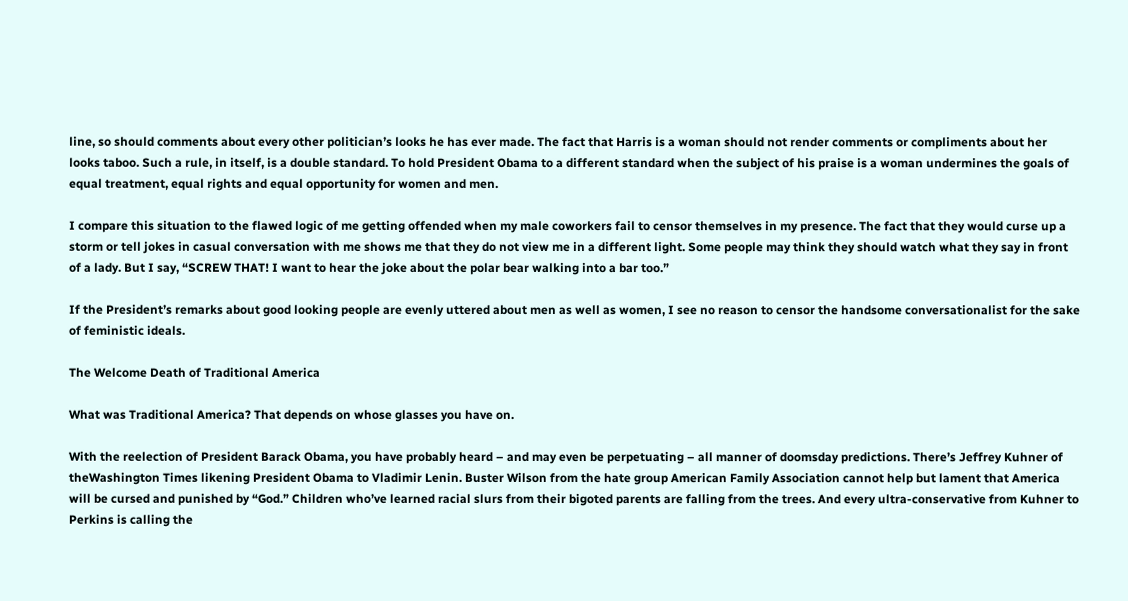line, so should comments about every other politician’s looks he has ever made. The fact that Harris is a woman should not render comments or compliments about her looks taboo. Such a rule, in itself, is a double standard. To hold President Obama to a different standard when the subject of his praise is a woman undermines the goals of equal treatment, equal rights and equal opportunity for women and men.

I compare this situation to the flawed logic of me getting offended when my male coworkers fail to censor themselves in my presence. The fact that they would curse up a storm or tell jokes in casual conversation with me shows me that they do not view me in a different light. Some people may think they should watch what they say in front of a lady. But I say, “SCREW THAT! I want to hear the joke about the polar bear walking into a bar too.”

If the President’s remarks about good looking people are evenly uttered about men as well as women, I see no reason to censor the handsome conversationalist for the sake of feministic ideals.

The Welcome Death of Traditional America

What was Traditional America? That depends on whose glasses you have on.

With the reelection of President Barack Obama, you have probably heard – and may even be perpetuating – all manner of doomsday predictions. There’s Jeffrey Kuhner of theWashington Times likening President Obama to Vladimir Lenin. Buster Wilson from the hate group American Family Association cannot help but lament that America will be cursed and punished by “God.” Children who’ve learned racial slurs from their bigoted parents are falling from the trees. And every ultra-conservative from Kuhner to Perkins is calling the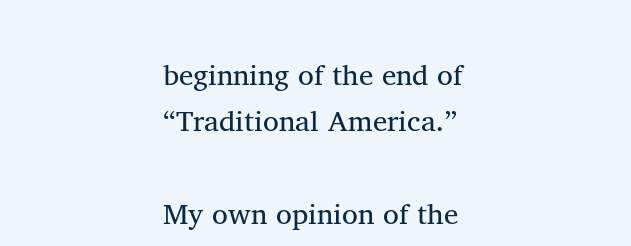beginning of the end of “Traditional America.”

My own opinion of the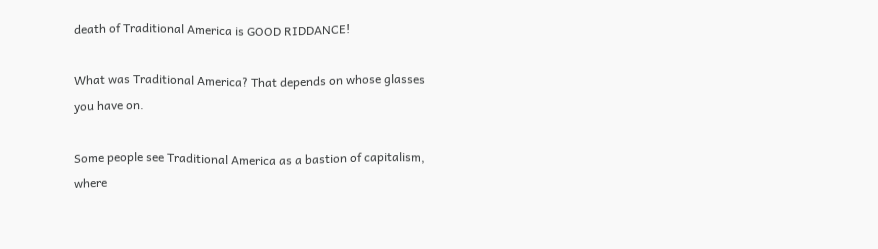death of Traditional America is GOOD RIDDANCE!

What was Traditional America? That depends on whose glasses you have on.

Some people see Traditional America as a bastion of capitalism, where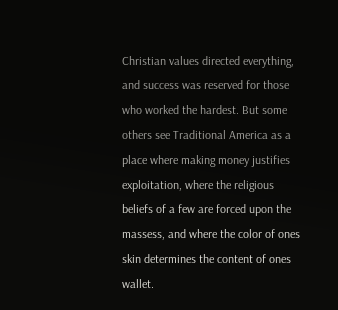Christian values directed everything, and success was reserved for those who worked the hardest. But some others see Traditional America as a place where making money justifies exploitation, where the religious beliefs of a few are forced upon the massess, and where the color of ones skin determines the content of ones wallet.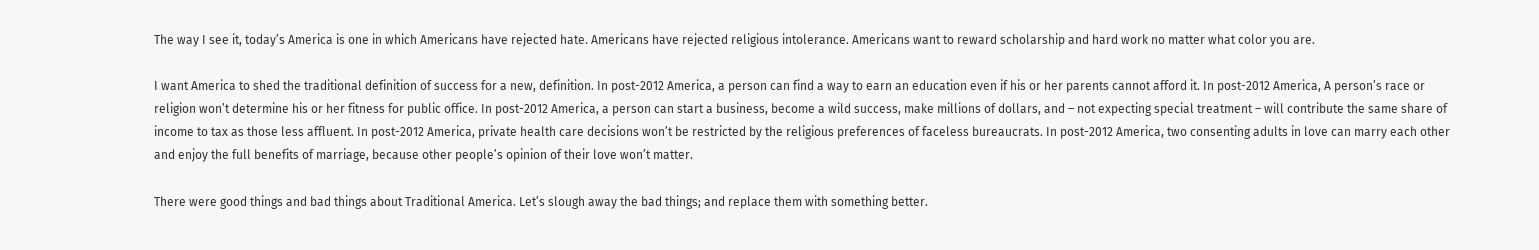The way I see it, today’s America is one in which Americans have rejected hate. Americans have rejected religious intolerance. Americans want to reward scholarship and hard work no matter what color you are.

I want America to shed the traditional definition of success for a new, definition. In post-2012 America, a person can find a way to earn an education even if his or her parents cannot afford it. In post-2012 America, A person’s race or religion won’t determine his or her fitness for public office. In post-2012 America, a person can start a business, become a wild success, make millions of dollars, and – not expecting special treatment – will contribute the same share of income to tax as those less affluent. In post-2012 America, private health care decisions won’t be restricted by the religious preferences of faceless bureaucrats. In post-2012 America, two consenting adults in love can marry each other and enjoy the full benefits of marriage, because other people’s opinion of their love won’t matter.

There were good things and bad things about Traditional America. Let’s slough away the bad things; and replace them with something better.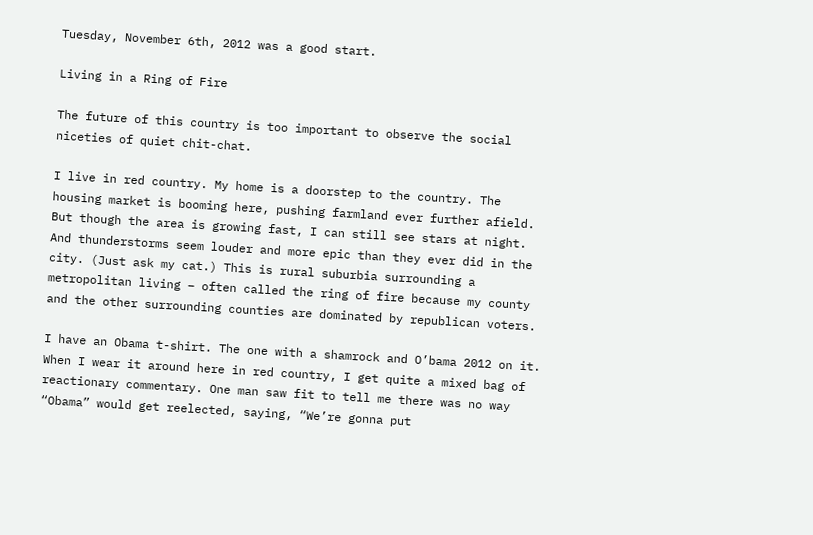Tuesday, November 6th, 2012 was a good start.

Living in a Ring of Fire

The future of this country is too important to observe the social niceties of quiet chit-chat.

I live in red country. My home is a doorstep to the country. The housing market is booming here, pushing farmland ever further afield. But though the area is growing fast, I can still see stars at night. And thunderstorms seem louder and more epic than they ever did in the city. (Just ask my cat.) This is rural suburbia surrounding a metropolitan living – often called the ring of fire because my county and the other surrounding counties are dominated by republican voters.

I have an Obama t-shirt. The one with a shamrock and O’bama 2012 on it. When I wear it around here in red country, I get quite a mixed bag of reactionary commentary. One man saw fit to tell me there was no way “Obama” would get reelected, saying, “We’re gonna put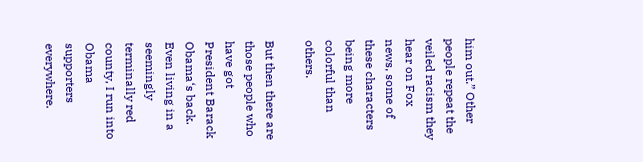him out.” Other people repeat the veiled racism they hear on Fox news, some of these characters being more colorful than others.

But then there are those people who have got President Barack Obama‘s back. Even living in a seemingly terminally red county, I run into Obama supporters everywhere.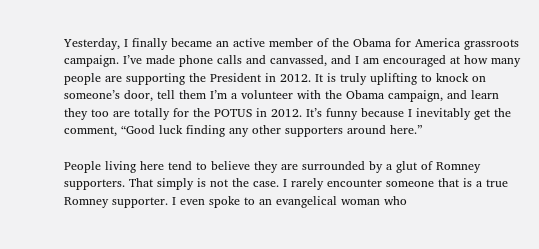Yesterday, I finally became an active member of the Obama for America grassroots campaign. I’ve made phone calls and canvassed, and I am encouraged at how many people are supporting the President in 2012. It is truly uplifting to knock on someone’s door, tell them I’m a volunteer with the Obama campaign, and learn they too are totally for the POTUS in 2012. It’s funny because I inevitably get the comment, “Good luck finding any other supporters around here.”

People living here tend to believe they are surrounded by a glut of Romney supporters. That simply is not the case. I rarely encounter someone that is a true Romney supporter. I even spoke to an evangelical woman who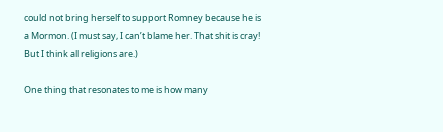could not bring herself to support Romney because he is a Mormon. (I must say, I can’t blame her. That shit is cray! But I think all religions are.)

One thing that resonates to me is how many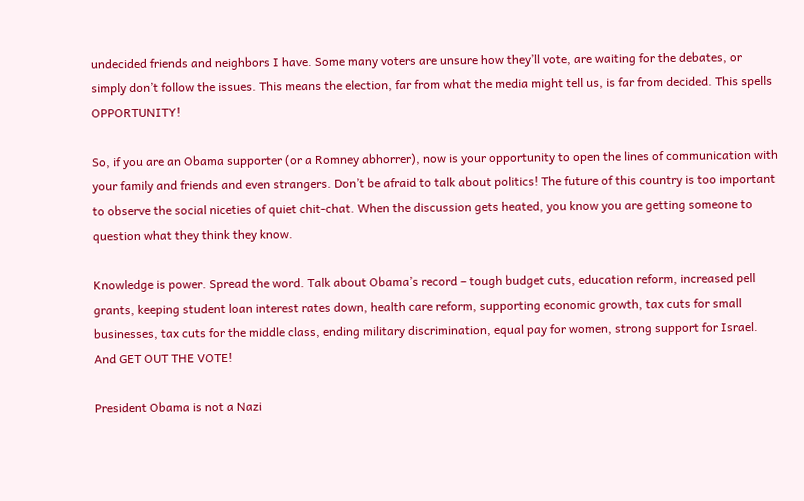undecided friends and neighbors I have. Some many voters are unsure how they’ll vote, are waiting for the debates, or simply don’t follow the issues. This means the election, far from what the media might tell us, is far from decided. This spells OPPORTUNITY!

So, if you are an Obama supporter (or a Romney abhorrer), now is your opportunity to open the lines of communication with your family and friends and even strangers. Don’t be afraid to talk about politics! The future of this country is too important to observe the social niceties of quiet chit-chat. When the discussion gets heated, you know you are getting someone to question what they think they know.

Knowledge is power. Spread the word. Talk about Obama’s record – tough budget cuts, education reform, increased pell grants, keeping student loan interest rates down, health care reform, supporting economic growth, tax cuts for small businesses, tax cuts for the middle class, ending military discrimination, equal pay for women, strong support for Israel.  And GET OUT THE VOTE!

President Obama is not a Nazi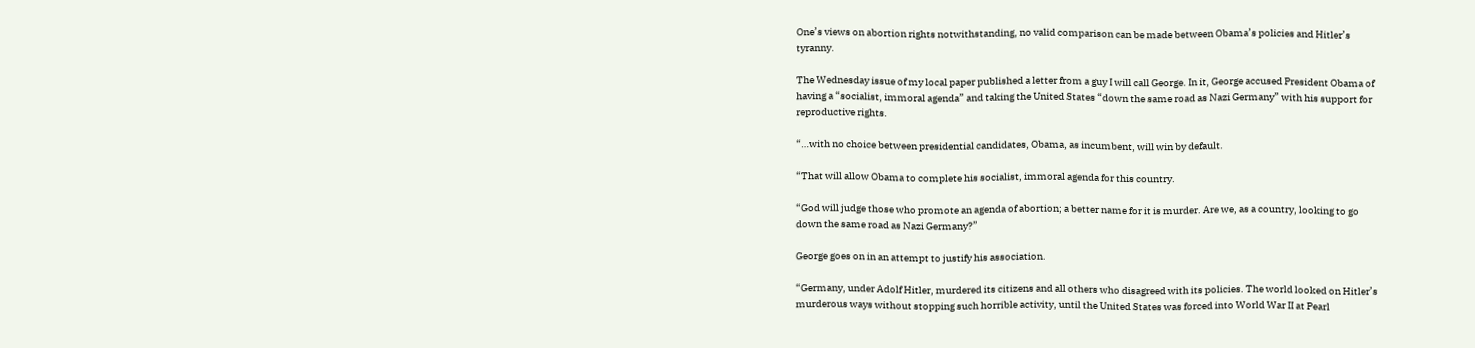One’s views on abortion rights notwithstanding, no valid comparison can be made between Obama’s policies and Hitler’s tyranny.

The Wednesday issue of my local paper published a letter from a guy I will call George. In it, George accused President Obama of having a “socialist, immoral agenda” and taking the United States “down the same road as Nazi Germany” with his support for reproductive rights.

“…with no choice between presidential candidates, Obama, as incumbent, will win by default.

“That will allow Obama to complete his socialist, immoral agenda for this country.

“God will judge those who promote an agenda of abortion; a better name for it is murder. Are we, as a country, looking to go down the same road as Nazi Germany?”

George goes on in an attempt to justify his association.

“Germany, under Adolf Hitler, murdered its citizens and all others who disagreed with its policies. The world looked on Hitler’s murderous ways without stopping such horrible activity, until the United States was forced into World War II at Pearl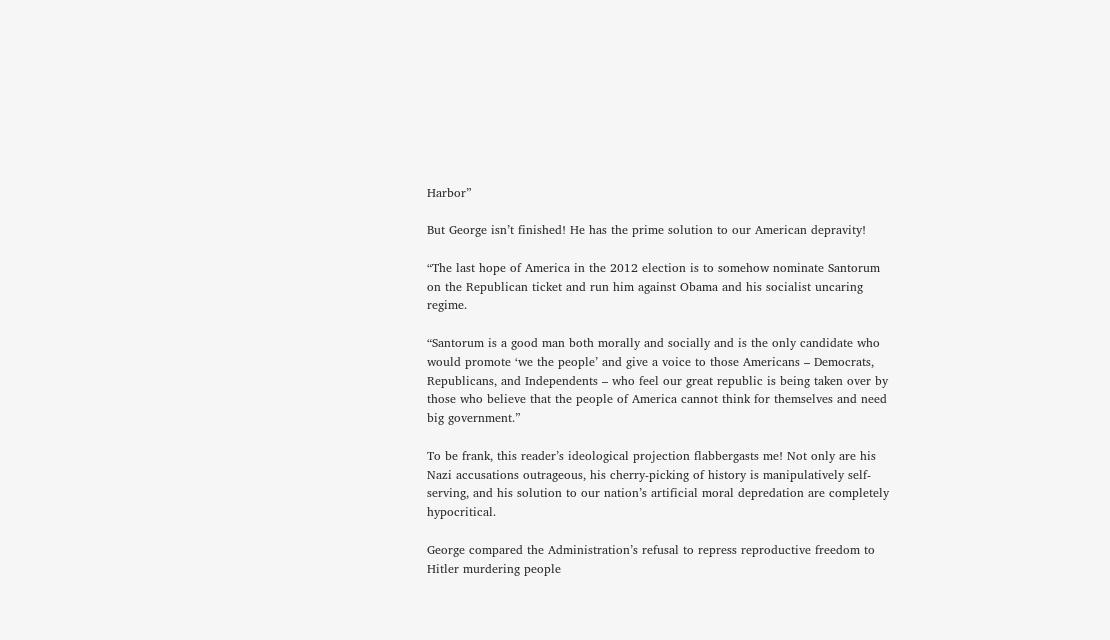Harbor”

But George isn’t finished! He has the prime solution to our American depravity!

“The last hope of America in the 2012 election is to somehow nominate Santorum on the Republican ticket and run him against Obama and his socialist uncaring regime.

“Santorum is a good man both morally and socially and is the only candidate who would promote ‘we the people’ and give a voice to those Americans – Democrats, Republicans, and Independents – who feel our great republic is being taken over by those who believe that the people of America cannot think for themselves and need big government.”

To be frank, this reader’s ideological projection flabbergasts me! Not only are his Nazi accusations outrageous, his cherry-picking of history is manipulatively self-serving, and his solution to our nation’s artificial moral depredation are completely hypocritical.

George compared the Administration’s refusal to repress reproductive freedom to Hitler murdering people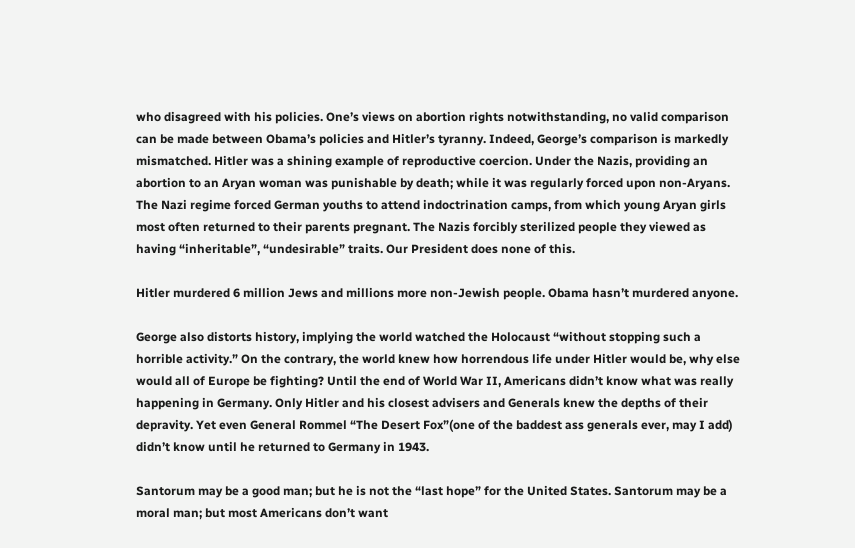who disagreed with his policies. One’s views on abortion rights notwithstanding, no valid comparison can be made between Obama’s policies and Hitler’s tyranny. Indeed, George’s comparison is markedly mismatched. Hitler was a shining example of reproductive coercion. Under the Nazis, providing an abortion to an Aryan woman was punishable by death; while it was regularly forced upon non-Aryans. The Nazi regime forced German youths to attend indoctrination camps, from which young Aryan girls most often returned to their parents pregnant. The Nazis forcibly sterilized people they viewed as having “inheritable”, “undesirable” traits. Our President does none of this.

Hitler murdered 6 million Jews and millions more non-Jewish people. Obama hasn’t murdered anyone.

George also distorts history, implying the world watched the Holocaust “without stopping such a horrible activity.” On the contrary, the world knew how horrendous life under Hitler would be, why else would all of Europe be fighting? Until the end of World War II, Americans didn’t know what was really happening in Germany. Only Hitler and his closest advisers and Generals knew the depths of their depravity. Yet even General Rommel “The Desert Fox”(one of the baddest ass generals ever, may I add) didn’t know until he returned to Germany in 1943.

Santorum may be a good man; but he is not the “last hope” for the United States. Santorum may be a moral man; but most Americans don’t want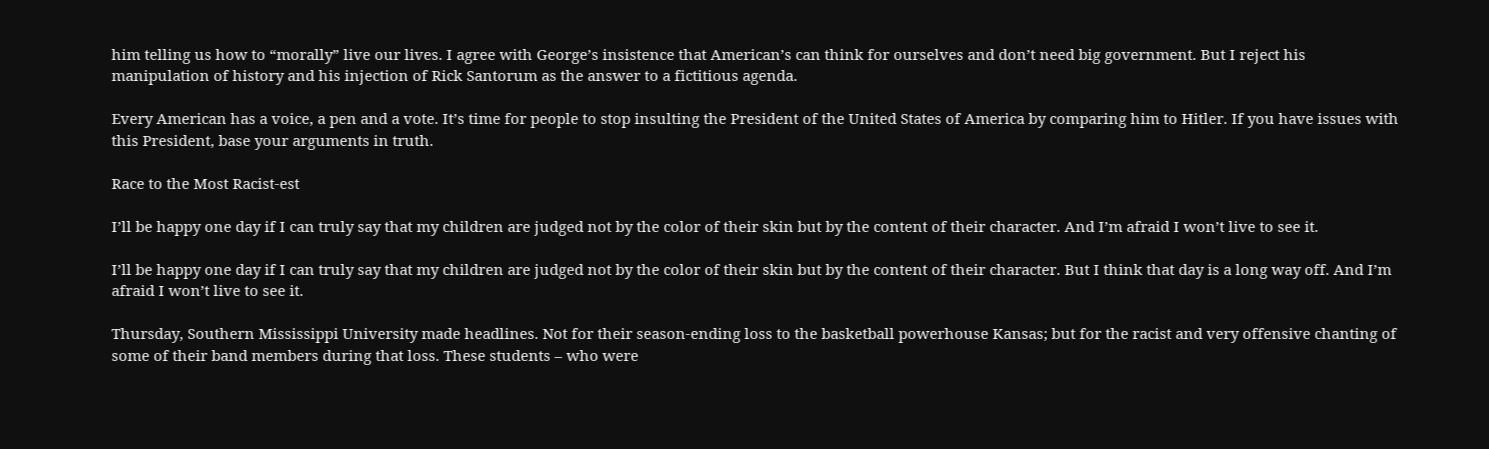him telling us how to “morally” live our lives. I agree with George’s insistence that American’s can think for ourselves and don’t need big government. But I reject his manipulation of history and his injection of Rick Santorum as the answer to a fictitious agenda.

Every American has a voice, a pen and a vote. It’s time for people to stop insulting the President of the United States of America by comparing him to Hitler. If you have issues with this President, base your arguments in truth.

Race to the Most Racist-est

I’ll be happy one day if I can truly say that my children are judged not by the color of their skin but by the content of their character. And I’m afraid I won’t live to see it.

I’ll be happy one day if I can truly say that my children are judged not by the color of their skin but by the content of their character. But I think that day is a long way off. And I’m afraid I won’t live to see it.

Thursday, Southern Mississippi University made headlines. Not for their season-ending loss to the basketball powerhouse Kansas; but for the racist and very offensive chanting of some of their band members during that loss. These students – who were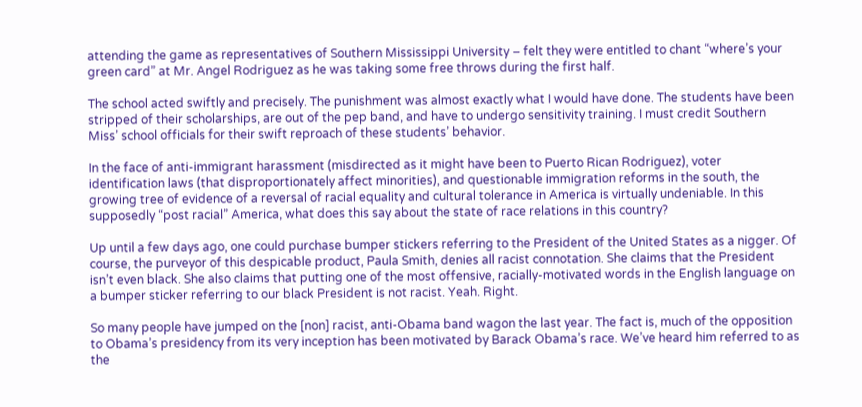attending the game as representatives of Southern Mississippi University – felt they were entitled to chant “where’s your green card” at Mr. Angel Rodriguez as he was taking some free throws during the first half.

The school acted swiftly and precisely. The punishment was almost exactly what I would have done. The students have been stripped of their scholarships, are out of the pep band, and have to undergo sensitivity training. I must credit Southern Miss’ school officials for their swift reproach of these students’ behavior.

In the face of anti-immigrant harassment (misdirected as it might have been to Puerto Rican Rodriguez), voter identification laws (that disproportionately affect minorities), and questionable immigration reforms in the south, the growing tree of evidence of a reversal of racial equality and cultural tolerance in America is virtually undeniable. In this supposedly “post racial” America, what does this say about the state of race relations in this country?

Up until a few days ago, one could purchase bumper stickers referring to the President of the United States as a nigger. Of course, the purveyor of this despicable product, Paula Smith, denies all racist connotation. She claims that the President isn’t even black. She also claims that putting one of the most offensive, racially-motivated words in the English language on a bumper sticker referring to our black President is not racist. Yeah. Right.

So many people have jumped on the [non] racist, anti-Obama band wagon the last year. The fact is, much of the opposition to Obama’s presidency from its very inception has been motivated by Barack Obama’s race. We’ve heard him referred to as the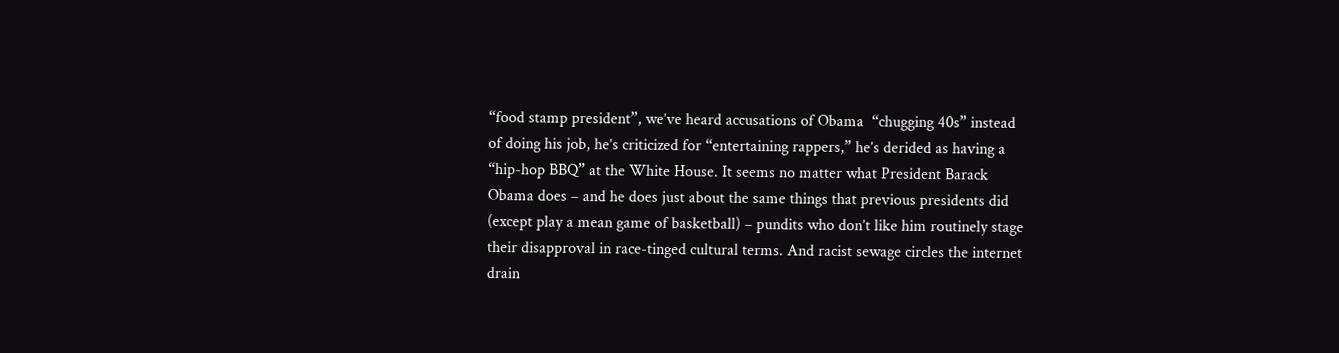“food stamp president”, we’ve heard accusations of Obama  “chugging 40s” instead of doing his job, he’s criticized for “entertaining rappers,” he’s derided as having a “hip-hop BBQ” at the White House. It seems no matter what President Barack Obama does – and he does just about the same things that previous presidents did (except play a mean game of basketball) – pundits who don’t like him routinely stage their disapproval in race-tinged cultural terms. And racist sewage circles the internet drain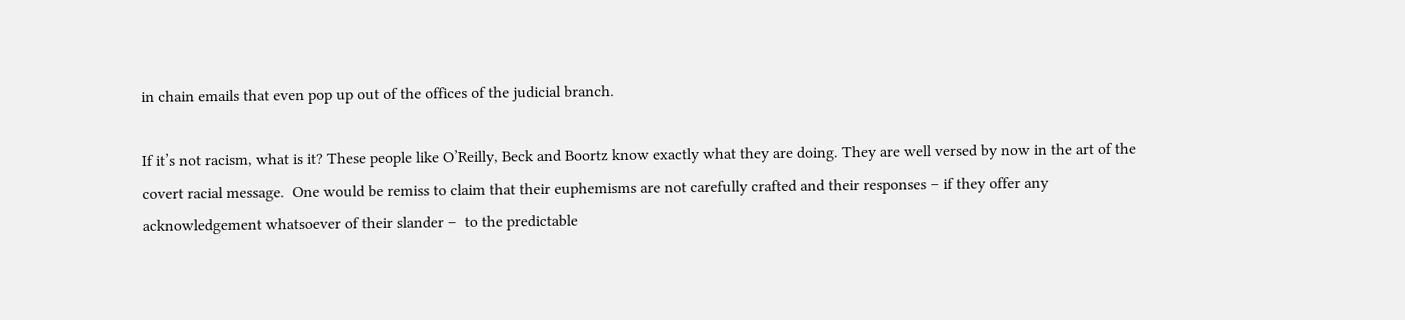in chain emails that even pop up out of the offices of the judicial branch.

If it’s not racism, what is it? These people like O’Reilly, Beck and Boortz know exactly what they are doing. They are well versed by now in the art of the covert racial message.  One would be remiss to claim that their euphemisms are not carefully crafted and their responses – if they offer any acknowledgement whatsoever of their slander –  to the predictable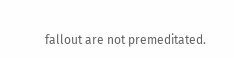fallout are not premeditated.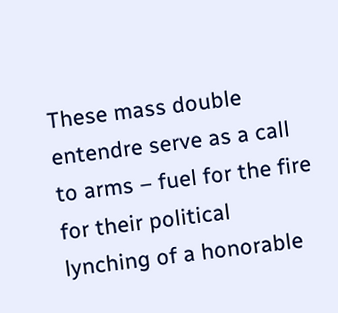These mass double entendre serve as a call to arms – fuel for the fire for their political lynching of a honorable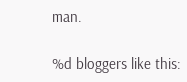man.

%d bloggers like this: